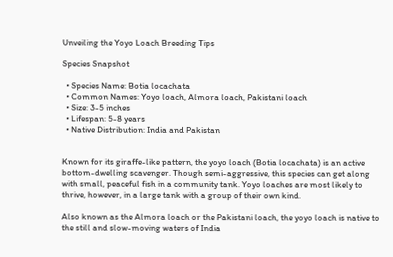Unveiling the Yoyo Loach Breeding Tips

Species Snapshot

  • Species Name: Botia locachata
  • Common Names: Yoyo loach, Almora loach, Pakistani loach
  • Size: 3-5 inches
  • Lifespan: 5-8 years
  • Native Distribution: India and Pakistan


Known for its giraffe-like pattern, the yoyo loach (Botia locachata) is an active bottom-dwelling scavenger. Though semi-aggressive, this species can get along with small, peaceful fish in a community tank. Yoyo loaches are most likely to thrive, however, in a large tank with a group of their own kind.

Also known as the Almora loach or the Pakistani loach, the yoyo loach is native to the still and slow-moving waters of India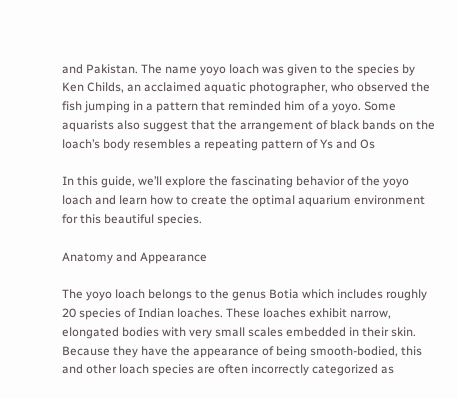and Pakistan. The name yoyo loach was given to the species by Ken Childs, an acclaimed aquatic photographer, who observed the fish jumping in a pattern that reminded him of a yoyo. Some aquarists also suggest that the arrangement of black bands on the loach’s body resembles a repeating pattern of Ys and Os

In this guide, we’ll explore the fascinating behavior of the yoyo loach and learn how to create the optimal aquarium environment for this beautiful species.

Anatomy and Appearance

The yoyo loach belongs to the genus Botia which includes roughly 20 species of Indian loaches. These loaches exhibit narrow, elongated bodies with very small scales embedded in their skin. Because they have the appearance of being smooth-bodied, this and other loach species are often incorrectly categorized as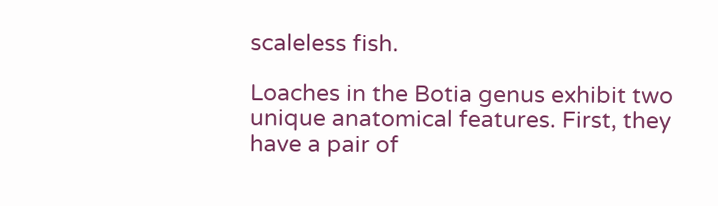scaleless fish.

Loaches in the Botia genus exhibit two unique anatomical features. First, they have a pair of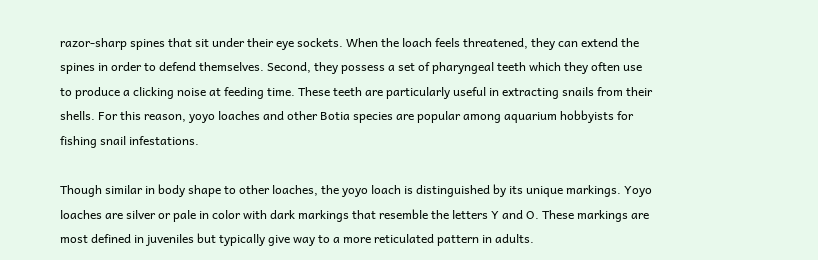razor-sharp spines that sit under their eye sockets. When the loach feels threatened, they can extend the spines in order to defend themselves. Second, they possess a set of pharyngeal teeth which they often use to produce a clicking noise at feeding time. These teeth are particularly useful in extracting snails from their shells. For this reason, yoyo loaches and other Botia species are popular among aquarium hobbyists for fishing snail infestations.

Though similar in body shape to other loaches, the yoyo loach is distinguished by its unique markings. Yoyo loaches are silver or pale in color with dark markings that resemble the letters Y and O. These markings are most defined in juveniles but typically give way to a more reticulated pattern in adults.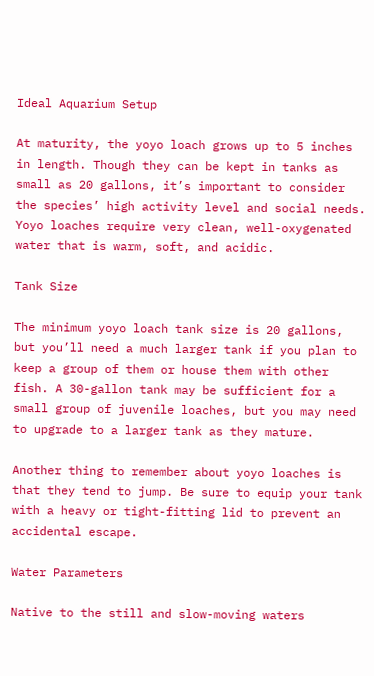Ideal Aquarium Setup

At maturity, the yoyo loach grows up to 5 inches in length. Though they can be kept in tanks as small as 20 gallons, it’s important to consider the species’ high activity level and social needs. Yoyo loaches require very clean, well-oxygenated water that is warm, soft, and acidic.

Tank Size

The minimum yoyo loach tank size is 20 gallons, but you’ll need a much larger tank if you plan to keep a group of them or house them with other fish. A 30-gallon tank may be sufficient for a small group of juvenile loaches, but you may need to upgrade to a larger tank as they mature.

Another thing to remember about yoyo loaches is that they tend to jump. Be sure to equip your tank with a heavy or tight-fitting lid to prevent an accidental escape.

Water Parameters

Native to the still and slow-moving waters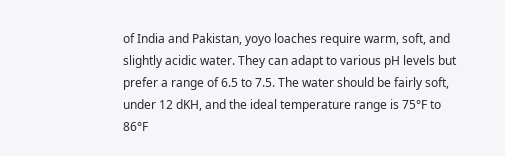of India and Pakistan, yoyo loaches require warm, soft, and slightly acidic water. They can adapt to various pH levels but prefer a range of 6.5 to 7.5. The water should be fairly soft, under 12 dKH, and the ideal temperature range is 75°F to 86°F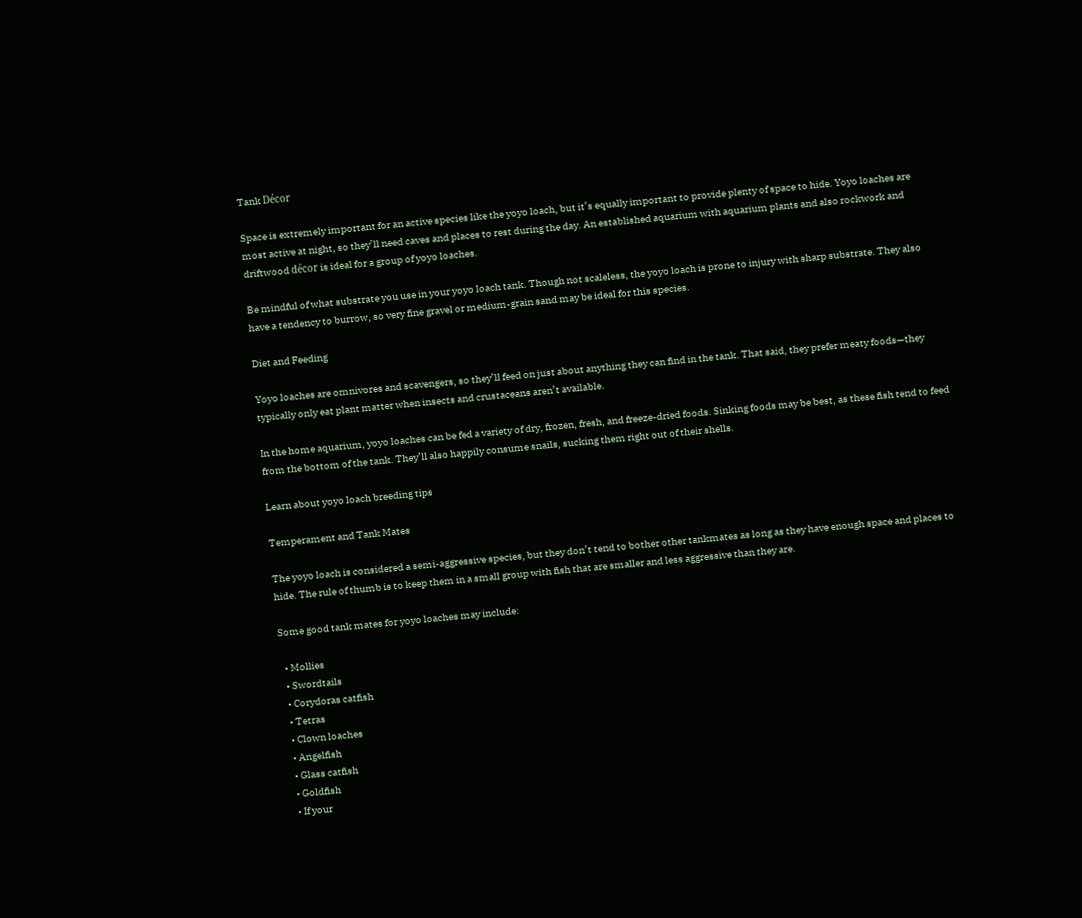Tank Décor

Space is extremely important for an active species like the yoyo loach, but it’s equally important to provide plenty of space to hide. Yoyo loaches are most active at night, so they’ll need caves and places to rest during the day. An established aquarium with aquarium plants and also rockwork and driftwood décor is ideal for a group of yoyo loaches.

Be mindful of what substrate you use in your yoyo loach tank. Though not scaleless, the yoyo loach is prone to injury with sharp substrate. They also have a tendency to burrow, so very fine gravel or medium-grain sand may be ideal for this species.

Diet and Feeding

Yoyo loaches are omnivores and scavengers, so they’ll feed on just about anything they can find in the tank. That said, they prefer meaty foods—they typically only eat plant matter when insects and crustaceans aren’t available.

In the home aquarium, yoyo loaches can be fed a variety of dry, frozen, fresh, and freeze-dried foods. Sinking foods may be best, as these fish tend to feed from the bottom of the tank. They’ll also happily consume snails, sucking them right out of their shells.

Learn about yoyo loach breeding tips

Temperament and Tank Mates

The yoyo loach is considered a semi-aggressive species, but they don’t tend to bother other tankmates as long as they have enough space and places to hide. The rule of thumb is to keep them in a small group with fish that are smaller and less aggressive than they are.

Some good tank mates for yoyo loaches may include:

  • Mollies
  • Swordtails
  • Corydoras catfish
  • Tetras
  • Clown loaches
  • Angelfish
  • Glass catfish
  • Goldfish
  • If your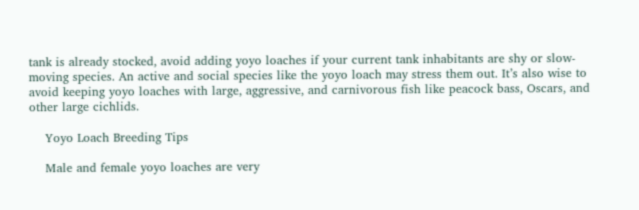tank is already stocked, avoid adding yoyo loaches if your current tank inhabitants are shy or slow-moving species. An active and social species like the yoyo loach may stress them out. It’s also wise to avoid keeping yoyo loaches with large, aggressive, and carnivorous fish like peacock bass, Oscars, and other large cichlids.

    Yoyo Loach Breeding Tips

    Male and female yoyo loaches are very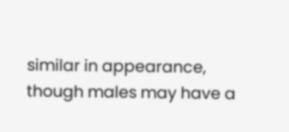similar in appearance, though males may have a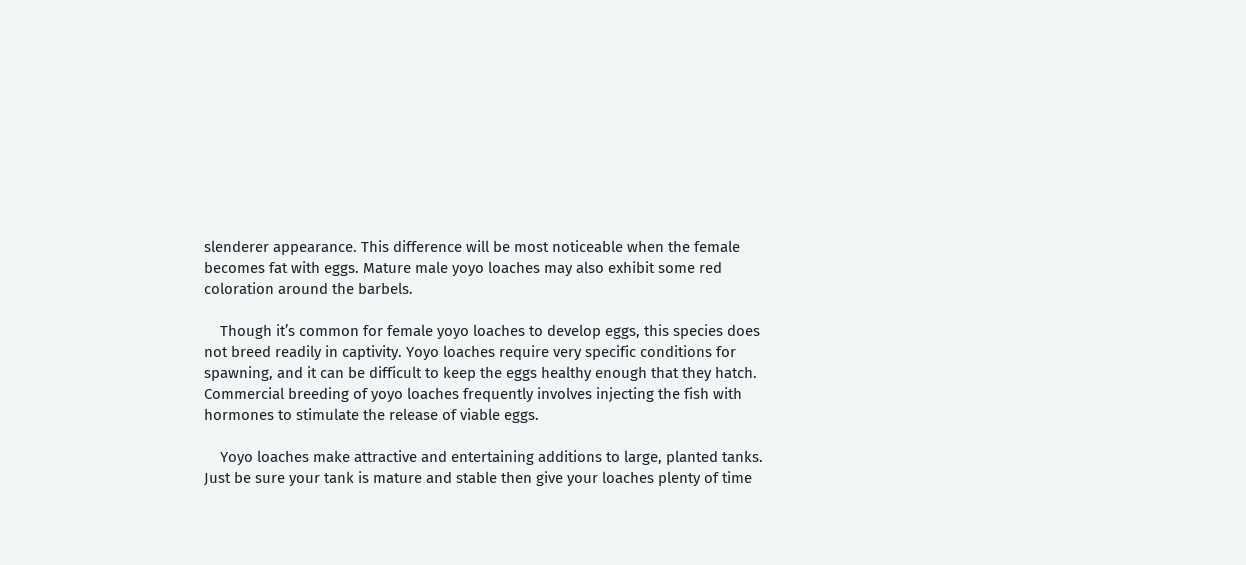slenderer appearance. This difference will be most noticeable when the female becomes fat with eggs. Mature male yoyo loaches may also exhibit some red coloration around the barbels.

    Though it’s common for female yoyo loaches to develop eggs, this species does not breed readily in captivity. Yoyo loaches require very specific conditions for spawning, and it can be difficult to keep the eggs healthy enough that they hatch. Commercial breeding of yoyo loaches frequently involves injecting the fish with hormones to stimulate the release of viable eggs.

    Yoyo loaches make attractive and entertaining additions to large, planted tanks. Just be sure your tank is mature and stable then give your loaches plenty of time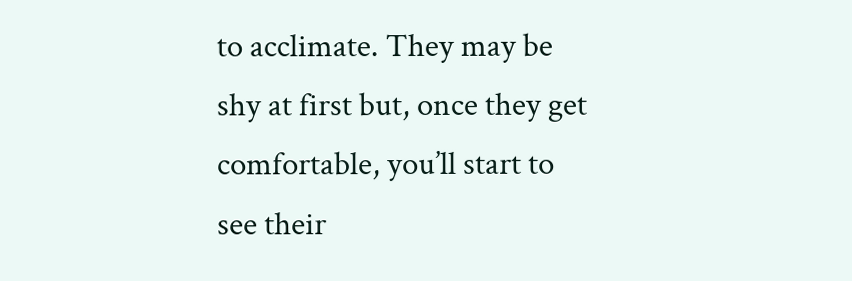to acclimate. They may be shy at first but, once they get comfortable, you’ll start to see their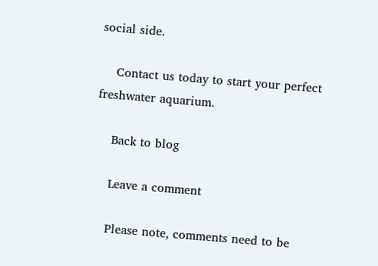social side.

    Contact us today to start your perfect freshwater aquarium.

    Back to blog

    Leave a comment

    Please note, comments need to be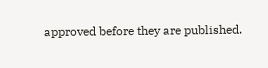approved before they are published.